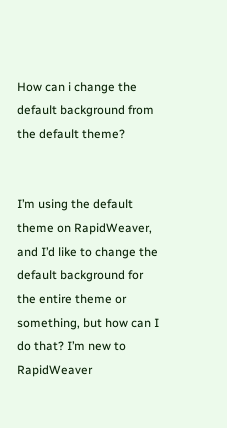How can i change the default background from the default theme?


I’m using the default theme on RapidWeaver, and I’d like to change the default background for the entire theme or something, but how can I do that? I’m new to RapidWeaver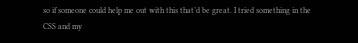so if someone could help me out with this that’d be great. I tried something in the CSS and my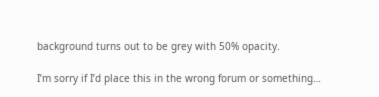background turns out to be grey with 50% opacity.

I’m sorry if I’d place this in the wrong forum or something…